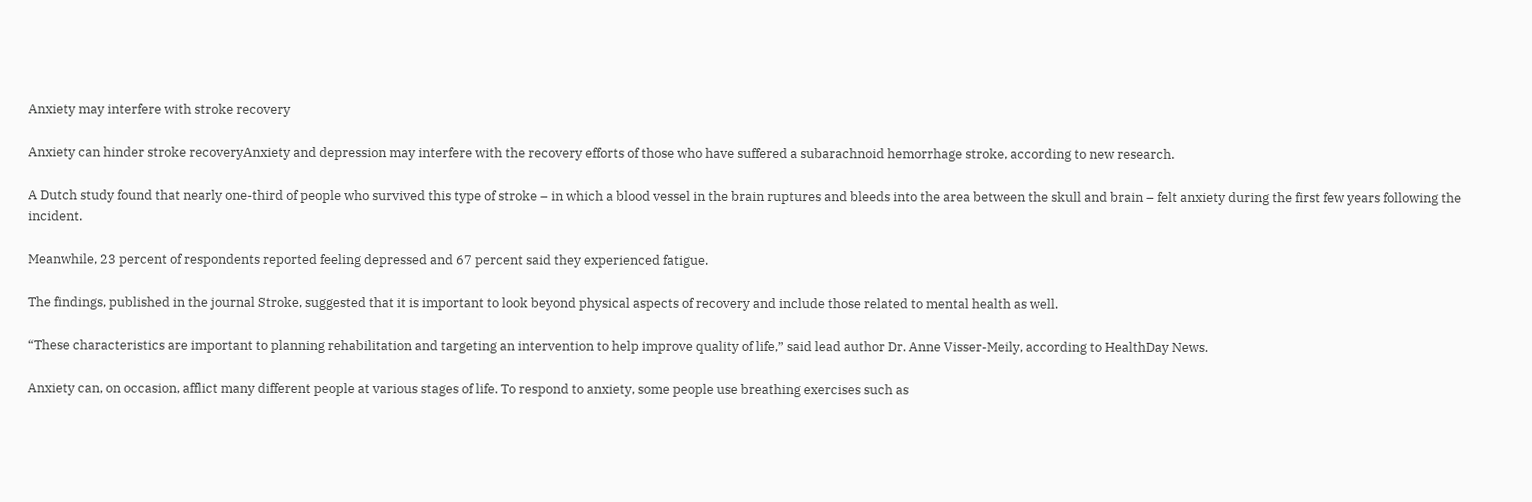Anxiety may interfere with stroke recovery

Anxiety can hinder stroke recoveryAnxiety and depression may interfere with the recovery efforts of those who have suffered a subarachnoid hemorrhage stroke, according to new research.

A Dutch study found that nearly one-third of people who survived this type of stroke – in which a blood vessel in the brain ruptures and bleeds into the area between the skull and brain – felt anxiety during the first few years following the incident.

Meanwhile, 23 percent of respondents reported feeling depressed and 67 percent said they experienced fatigue.

The findings, published in the journal Stroke, suggested that it is important to look beyond physical aspects of recovery and include those related to mental health as well.

“These characteristics are important to planning rehabilitation and targeting an intervention to help improve quality of life,” said lead author Dr. Anne Visser-Meily, according to HealthDay News.

Anxiety can, on occasion, afflict many different people at various stages of life. To respond to anxiety, some people use breathing exercises such as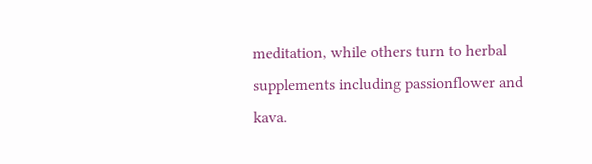meditation, while others turn to herbal supplements including passionflower and kava.